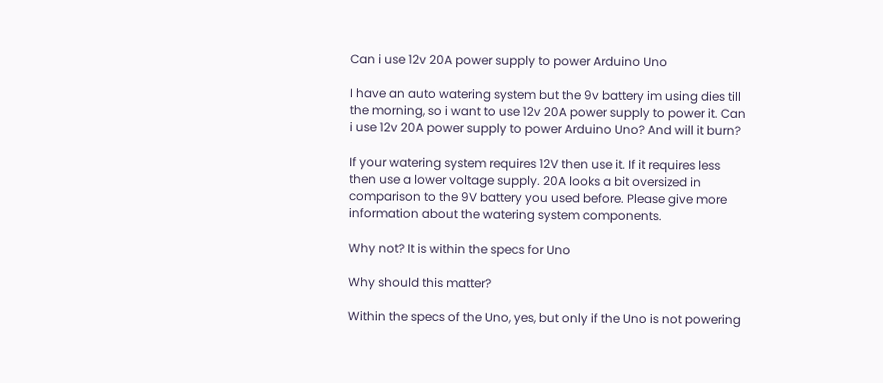Can i use 12v 20A power supply to power Arduino Uno

I have an auto watering system but the 9v battery im using dies till the morning, so i want to use 12v 20A power supply to power it. Can i use 12v 20A power supply to power Arduino Uno? And will it burn?

If your watering system requires 12V then use it. If it requires less then use a lower voltage supply. 20A looks a bit oversized in comparison to the 9V battery you used before. Please give more information about the watering system components.

Why not? It is within the specs for Uno

Why should this matter?

Within the specs of the Uno, yes, but only if the Uno is not powering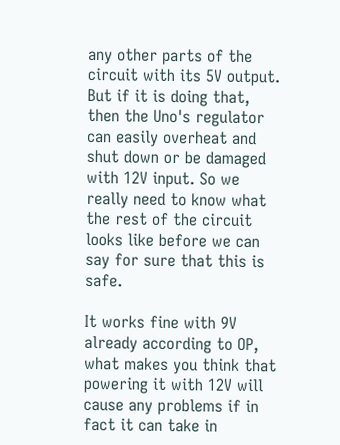any other parts of the circuit with its 5V output. But if it is doing that, then the Uno's regulator can easily overheat and shut down or be damaged with 12V input. So we really need to know what the rest of the circuit looks like before we can say for sure that this is safe.

It works fine with 9V already according to OP, what makes you think that powering it with 12V will cause any problems if in fact it can take in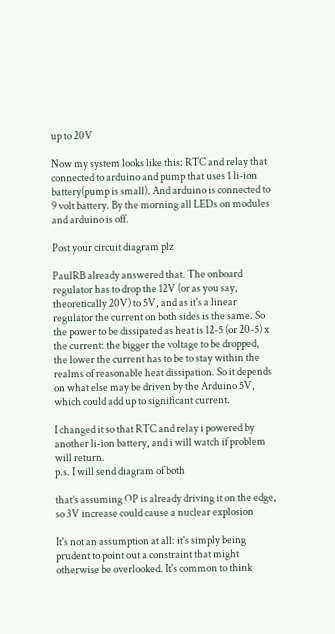up to 20V

Now my system looks like this: RTC and relay that connected to arduino and pump that uses 1 li-ion battery(pump is small). And arduino is connected to 9 volt battery. By the morning all LEDs on modules and arduino is off.

Post your circuit diagram plz

PaulRB already answered that. The onboard regulator has to drop the 12V (or as you say, theoretically 20V) to 5V, and as it's a linear regulator the current on both sides is the same. So the power to be dissipated as heat is 12-5 (or 20-5) x the current: the bigger the voltage to be dropped, the lower the current has to be to stay within the realms of reasonable heat dissipation. So it depends on what else may be driven by the Arduino 5V, which could add up to significant current.

I changed it so that RTC and relay i powered by another li-ion battery, and i will watch if problem will return.
p.s. I will send diagram of both

that’s assuming OP is already driving it on the edge, so 3V increase could cause a nuclear explosion

It's not an assumption at all: it's simply being prudent to point out a constraint that might otherwise be overlooked. It's common to think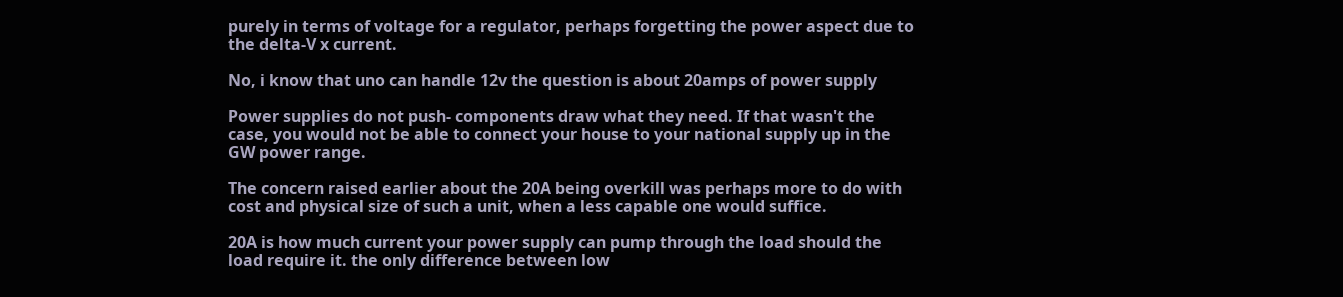purely in terms of voltage for a regulator, perhaps forgetting the power aspect due to the delta-V x current.

No, i know that uno can handle 12v the question is about 20amps of power supply

Power supplies do not push- components draw what they need. If that wasn't the case, you would not be able to connect your house to your national supply up in the GW power range.

The concern raised earlier about the 20A being overkill was perhaps more to do with cost and physical size of such a unit, when a less capable one would suffice.

20A is how much current your power supply can pump through the load should the load require it. the only difference between low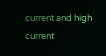current and high current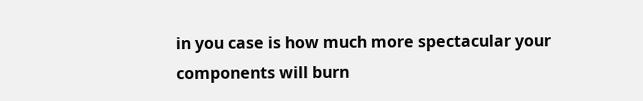in you case is how much more spectacular your components will burn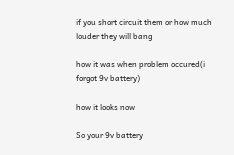if you short circuit them or how much louder they will bang

how it was when problem occured(i forgot 9v battery)

how it looks now

So your 9v battery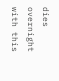dies overnight with this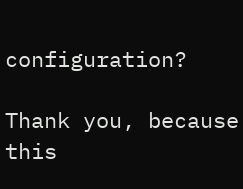configuration?

Thank you, because this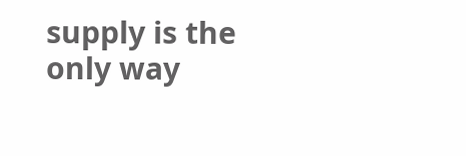supply is the only way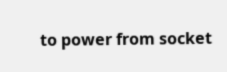to power from socket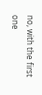no, with the first one